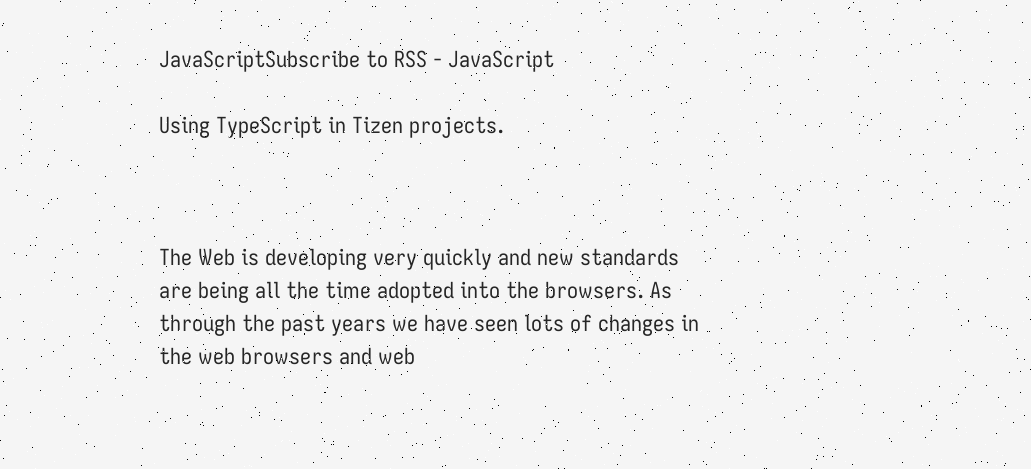JavaScriptSubscribe to RSS - JavaScript

Using TypeScript in Tizen projects.



The Web is developing very quickly and new standards are being all the time adopted into the browsers. As through the past years we have seen lots of changes in the web browsers and web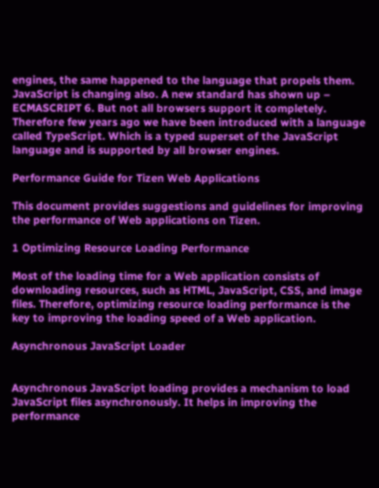engines, the same happened to the language that propels them. JavaScript is changing also. A new standard has shown up – ECMASCRIPT 6. But not all browsers support it completely. Therefore few years ago we have been introduced with a language called TypeScript. Which is a typed superset of the JavaScript language and is supported by all browser engines.

Performance Guide for Tizen Web Applications

This document provides suggestions and guidelines for improving the performance of Web applications on Tizen.

1 Optimizing Resource Loading Performance

Most of the loading time for a Web application consists of downloading resources, such as HTML, JavaScript, CSS, and image files. Therefore, optimizing resource loading performance is the key to improving the loading speed of a Web application.

Asynchronous JavaScript Loader


Asynchronous JavaScript loading provides a mechanism to load JavaScript files asynchronously. It helps in improving the performance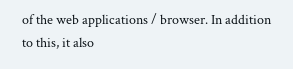of the web applications / browser. In addition to this, it also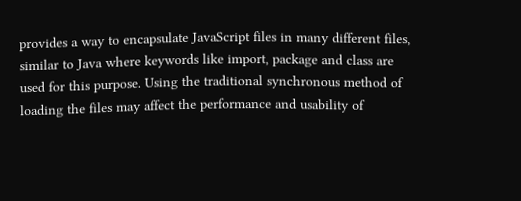provides a way to encapsulate JavaScript files in many different files, similar to Java where keywords like import, package and class are used for this purpose. Using the traditional synchronous method of loading the files may affect the performance and usability of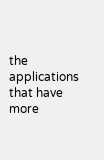the applications that have more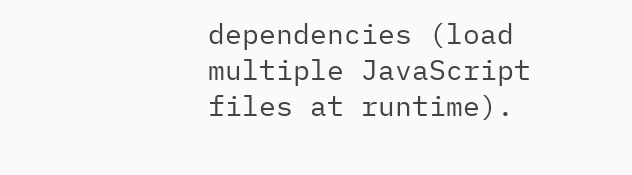dependencies (load multiple JavaScript files at runtime).